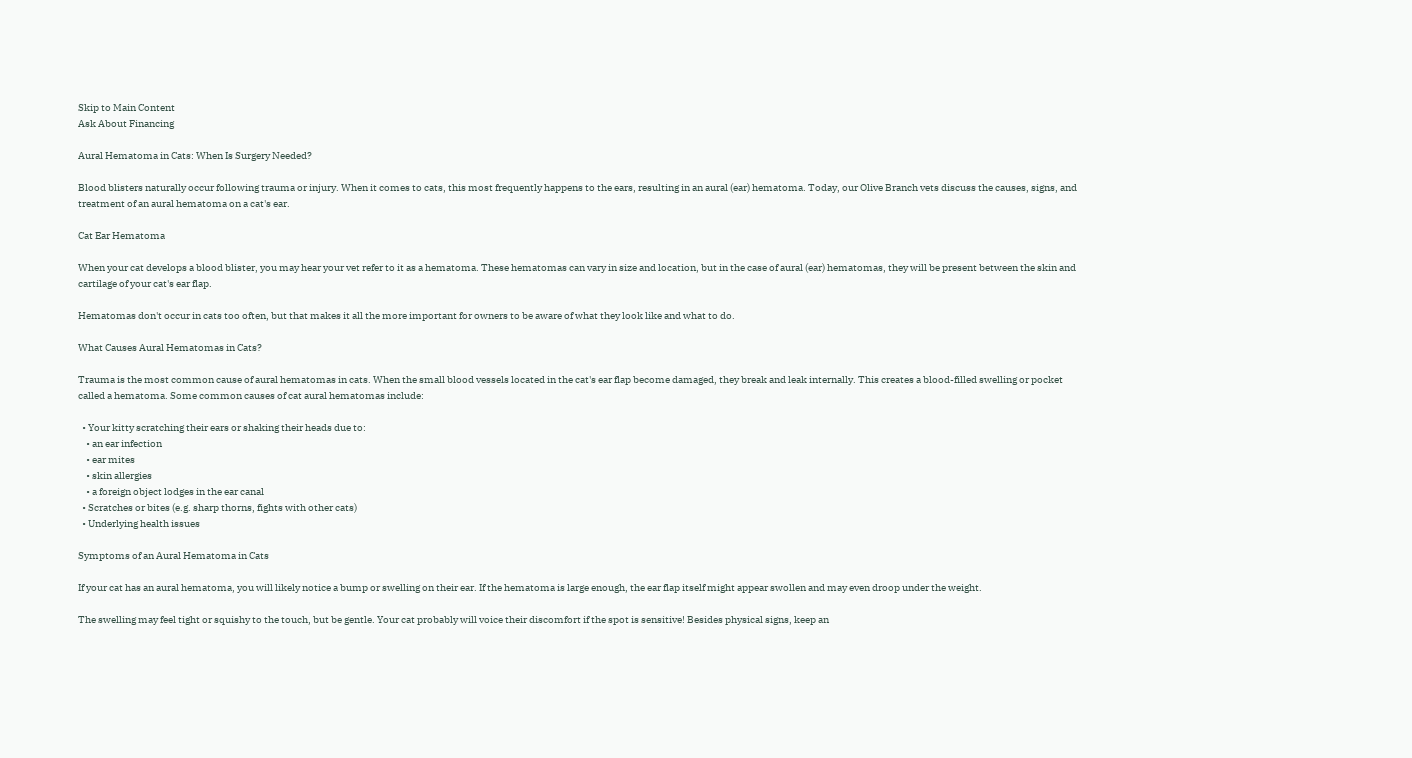Skip to Main Content
Ask About Financing

Aural Hematoma in Cats: When Is Surgery Needed?

Blood blisters naturally occur following trauma or injury. When it comes to cats, this most frequently happens to the ears, resulting in an aural (ear) hematoma. Today, our Olive Branch vets discuss the causes, signs, and treatment of an aural hematoma on a cat's ear.

Cat Ear Hematoma

When your cat develops a blood blister, you may hear your vet refer to it as a hematoma. These hematomas can vary in size and location, but in the case of aural (ear) hematomas, they will be present between the skin and cartilage of your cat's ear flap.

Hematomas don't occur in cats too often, but that makes it all the more important for owners to be aware of what they look like and what to do.

What Causes Aural Hematomas in Cats?

Trauma is the most common cause of aural hematomas in cats. When the small blood vessels located in the cat's ear flap become damaged, they break and leak internally. This creates a blood-filled swelling or pocket called a hematoma. Some common causes of cat aural hematomas include:

  • Your kitty scratching their ears or shaking their heads due to:
    • an ear infection
    • ear mites
    • skin allergies
    • a foreign object lodges in the ear canal
  • Scratches or bites (e.g. sharp thorns, fights with other cats)
  • Underlying health issues

Symptoms of an Aural Hematoma in Cats

If your cat has an aural hematoma, you will likely notice a bump or swelling on their ear. If the hematoma is large enough, the ear flap itself might appear swollen and may even droop under the weight.

The swelling may feel tight or squishy to the touch, but be gentle. Your cat probably will voice their discomfort if the spot is sensitive! Besides physical signs, keep an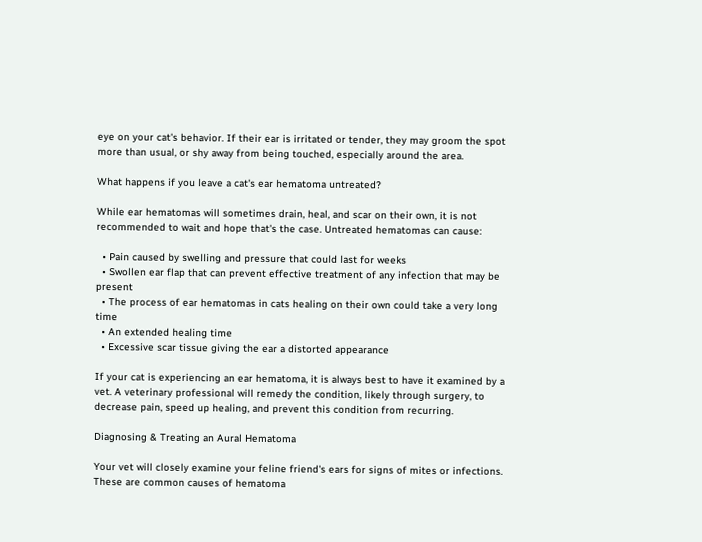eye on your cat's behavior. If their ear is irritated or tender, they may groom the spot more than usual, or shy away from being touched, especially around the area.

What happens if you leave a cat's ear hematoma untreated?

While ear hematomas will sometimes drain, heal, and scar on their own, it is not recommended to wait and hope that's the case. Untreated hematomas can cause:

  • Pain caused by swelling and pressure that could last for weeks
  • Swollen ear flap that can prevent effective treatment of any infection that may be present
  • The process of ear hematomas in cats healing on their own could take a very long time
  • An extended healing time
  • Excessive scar tissue giving the ear a distorted appearance

If your cat is experiencing an ear hematoma, it is always best to have it examined by a vet. A veterinary professional will remedy the condition, likely through surgery, to decrease pain, speed up healing, and prevent this condition from recurring.

Diagnosing & Treating an Aural Hematoma

Your vet will closely examine your feline friend's ears for signs of mites or infections. These are common causes of hematoma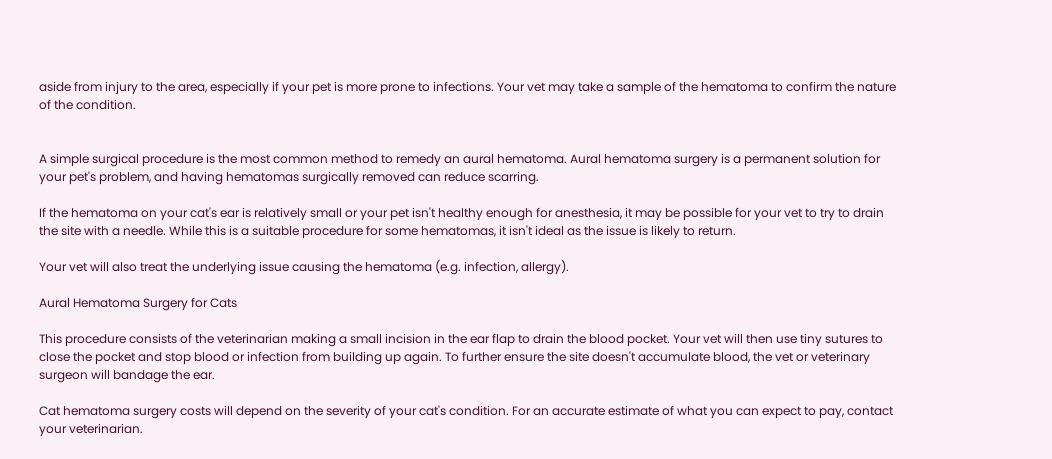aside from injury to the area, especially if your pet is more prone to infections. Your vet may take a sample of the hematoma to confirm the nature of the condition.


A simple surgical procedure is the most common method to remedy an aural hematoma. Aural hematoma surgery is a permanent solution for your pet's problem, and having hematomas surgically removed can reduce scarring.

If the hematoma on your cat's ear is relatively small or your pet isn't healthy enough for anesthesia, it may be possible for your vet to try to drain the site with a needle. While this is a suitable procedure for some hematomas, it isn't ideal as the issue is likely to return.

Your vet will also treat the underlying issue causing the hematoma (e.g. infection, allergy).

Aural Hematoma Surgery for Cats

This procedure consists of the veterinarian making a small incision in the ear flap to drain the blood pocket. Your vet will then use tiny sutures to close the pocket and stop blood or infection from building up again. To further ensure the site doesn't accumulate blood, the vet or veterinary surgeon will bandage the ear.

Cat hematoma surgery costs will depend on the severity of your cat's condition. For an accurate estimate of what you can expect to pay, contact your veterinarian.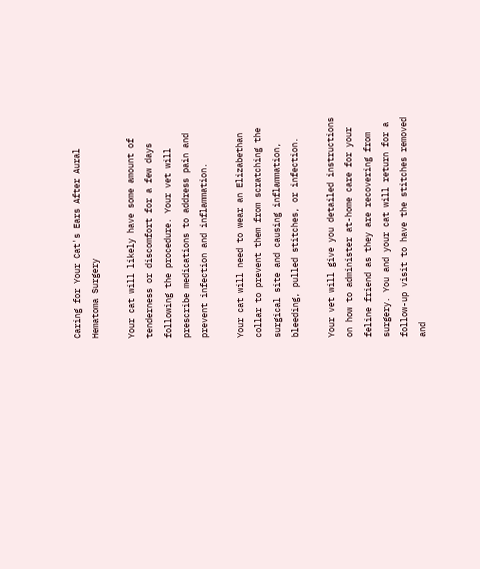Caring for Your Cat's Ears After Aural Hematoma Surgery

Your cat will likely have some amount of tenderness or discomfort for a few days following the procedure. Your vet will prescribe medications to address pain and prevent infection and inflammation.

Your cat will need to wear an Elizabethan collar to prevent them from scratching the surgical site and causing inflammation, bleeding, pulled stitches, or infection.

Your vet will give you detailed instructions on how to administer at-home care for your feline friend as they are recovering from surgery. You and your cat will return for a follow-up visit to have the stitches removed and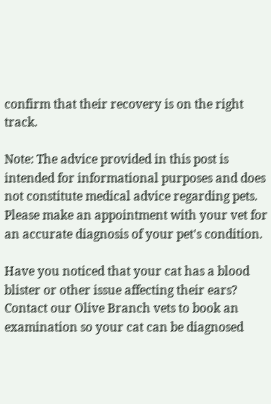confirm that their recovery is on the right track.

Note: The advice provided in this post is intended for informational purposes and does not constitute medical advice regarding pets. Please make an appointment with your vet for an accurate diagnosis of your pet's condition.

Have you noticed that your cat has a blood blister or other issue affecting their ears? Contact our Olive Branch vets to book an examination so your cat can be diagnosed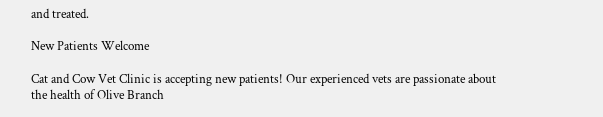and treated.

New Patients Welcome

Cat and Cow Vet Clinic is accepting new patients! Our experienced vets are passionate about the health of Olive Branch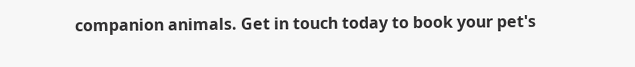companion animals. Get in touch today to book your pet's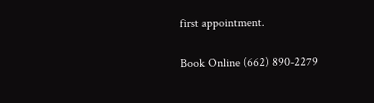first appointment.

Book Online (662) 890-2279